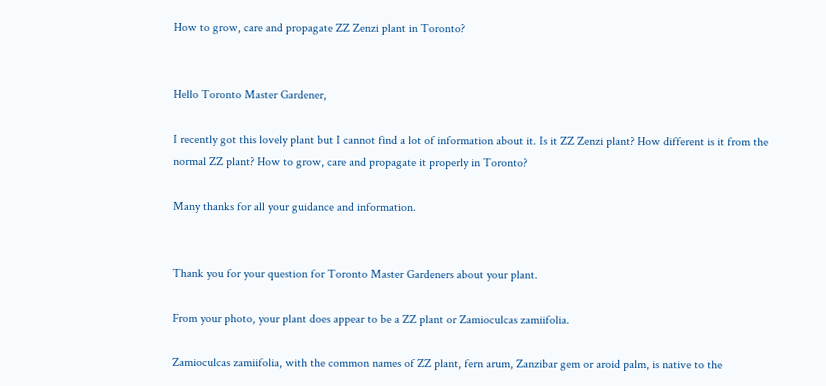How to grow, care and propagate ZZ Zenzi plant in Toronto?


Hello Toronto Master Gardener,

I recently got this lovely plant but I cannot find a lot of information about it. Is it ZZ Zenzi plant? How different is it from the normal ZZ plant? How to grow, care and propagate it properly in Toronto?

Many thanks for all your guidance and information.


Thank you for your question for Toronto Master Gardeners about your plant.

From your photo, your plant does appear to be a ZZ plant or Zamioculcas zamiifolia.

Zamioculcas zamiifolia, with the common names of ZZ plant, fern arum, Zanzibar gem or aroid palm, is native to the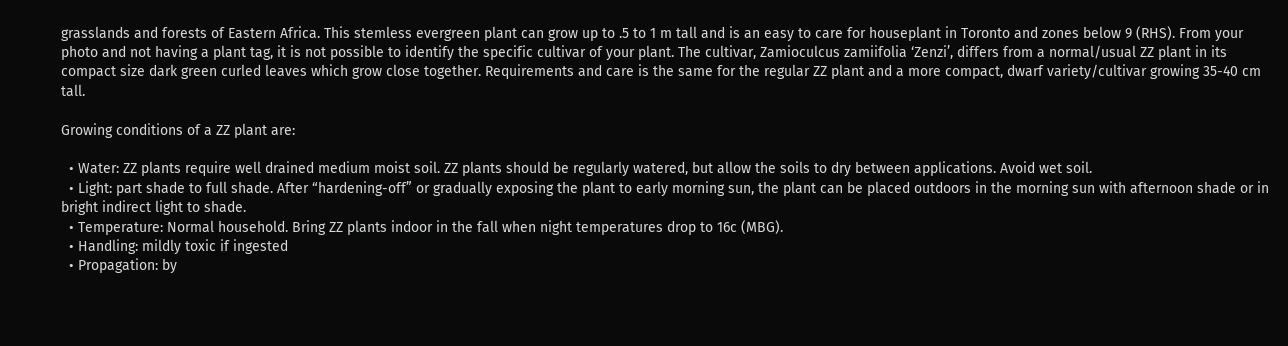grasslands and forests of Eastern Africa. This stemless evergreen plant can grow up to .5 to 1 m tall and is an easy to care for houseplant in Toronto and zones below 9 (RHS). From your photo and not having a plant tag, it is not possible to identify the specific cultivar of your plant. The cultivar, Zamioculcus zamiifolia ‘Zenzi’, differs from a normal/usual ZZ plant in its compact size dark green curled leaves which grow close together. Requirements and care is the same for the regular ZZ plant and a more compact, dwarf variety/cultivar growing 35-40 cm tall.

Growing conditions of a ZZ plant are:

  • Water: ZZ plants require well drained medium moist soil. ZZ plants should be regularly watered, but allow the soils to dry between applications. Avoid wet soil.
  • Light: part shade to full shade. After “hardening-off” or gradually exposing the plant to early morning sun, the plant can be placed outdoors in the morning sun with afternoon shade or in bright indirect light to shade.
  • Temperature: Normal household. Bring ZZ plants indoor in the fall when night temperatures drop to 16c (MBG).
  • Handling: mildly toxic if ingested
  • Propagation: by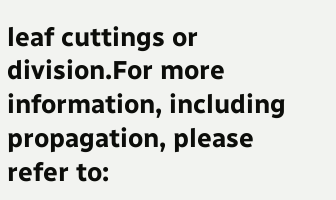leaf cuttings or division.For more information, including propagation, please refer to: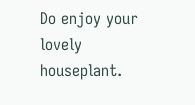Do enjoy your lovely houseplant.